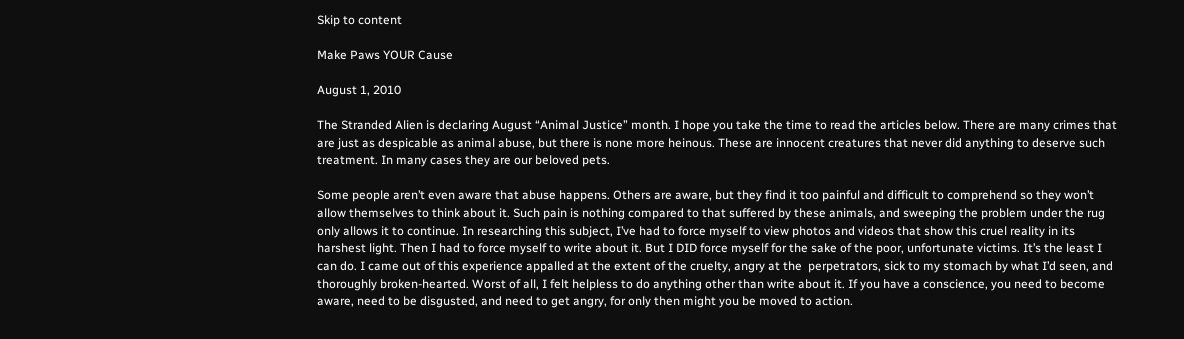Skip to content

Make Paws YOUR Cause

August 1, 2010

The Stranded Alien is declaring August “Animal Justice” month. I hope you take the time to read the articles below. There are many crimes that are just as despicable as animal abuse, but there is none more heinous. These are innocent creatures that never did anything to deserve such treatment. In many cases they are our beloved pets.

Some people aren’t even aware that abuse happens. Others are aware, but they find it too painful and difficult to comprehend so they won’t allow themselves to think about it. Such pain is nothing compared to that suffered by these animals, and sweeping the problem under the rug only allows it to continue. In researching this subject, I’ve had to force myself to view photos and videos that show this cruel reality in its harshest light. Then I had to force myself to write about it. But I DID force myself for the sake of the poor, unfortunate victims. It’s the least I can do. I came out of this experience appalled at the extent of the cruelty, angry at the  perpetrators, sick to my stomach by what I’d seen, and thoroughly broken-hearted. Worst of all, I felt helpless to do anything other than write about it. If you have a conscience, you need to become aware, need to be disgusted, and need to get angry, for only then might you be moved to action.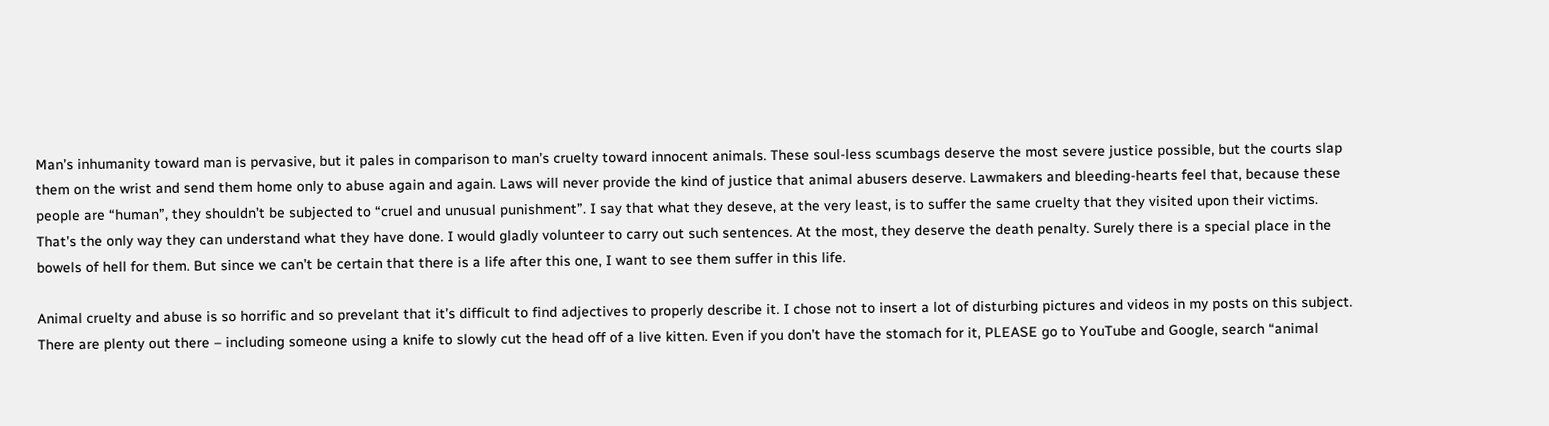Man’s inhumanity toward man is pervasive, but it pales in comparison to man’s cruelty toward innocent animals. These soul-less scumbags deserve the most severe justice possible, but the courts slap them on the wrist and send them home only to abuse again and again. Laws will never provide the kind of justice that animal abusers deserve. Lawmakers and bleeding-hearts feel that, because these people are “human”, they shouldn’t be subjected to “cruel and unusual punishment”. I say that what they deseve, at the very least, is to suffer the same cruelty that they visited upon their victims. That’s the only way they can understand what they have done. I would gladly volunteer to carry out such sentences. At the most, they deserve the death penalty. Surely there is a special place in the bowels of hell for them. But since we can’t be certain that there is a life after this one, I want to see them suffer in this life.

Animal cruelty and abuse is so horrific and so prevelant that it’s difficult to find adjectives to properly describe it. I chose not to insert a lot of disturbing pictures and videos in my posts on this subject. There are plenty out there – including someone using a knife to slowly cut the head off of a live kitten. Even if you don’t have the stomach for it, PLEASE go to YouTube and Google, search “animal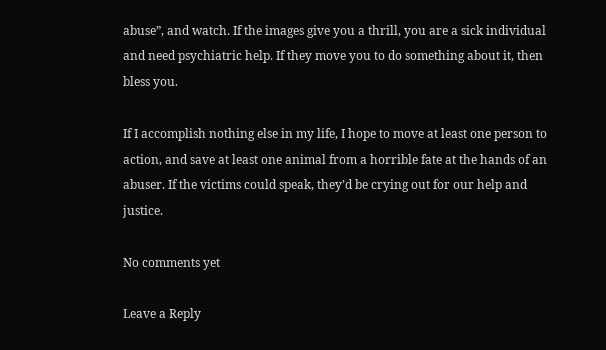abuse”, and watch. If the images give you a thrill, you are a sick individual and need psychiatric help. If they move you to do something about it, then bless you.

If I accomplish nothing else in my life, I hope to move at least one person to action, and save at least one animal from a horrible fate at the hands of an abuser. If the victims could speak, they’d be crying out for our help and justice.

No comments yet

Leave a Reply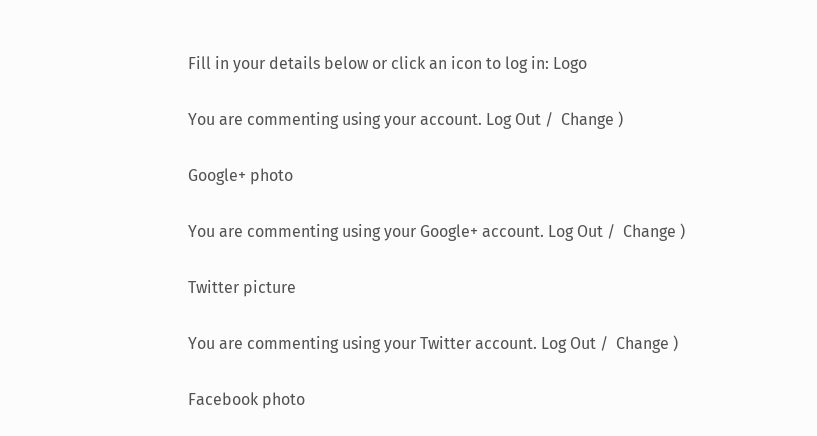Fill in your details below or click an icon to log in: Logo

You are commenting using your account. Log Out /  Change )

Google+ photo

You are commenting using your Google+ account. Log Out /  Change )

Twitter picture

You are commenting using your Twitter account. Log Out /  Change )

Facebook photo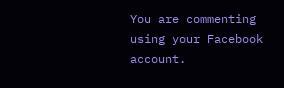You are commenting using your Facebook account.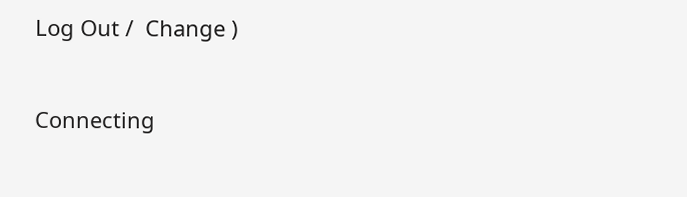Log Out /  Change )


Connecting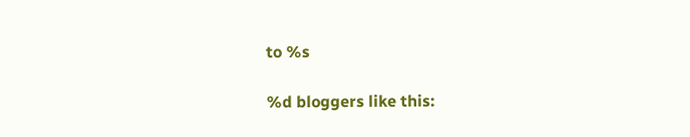to %s

%d bloggers like this: